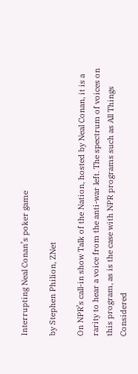Interrupting Neal Conan’s poker game

by Stephen Philion, ZNet

On NPR’s call-in show Talk of the Nation, hosted by Neal Conan, it is a rarity to hear a voice from the anti-war left. The spectrum of voices on this program, as is the case with NPR programs such as All Things Considered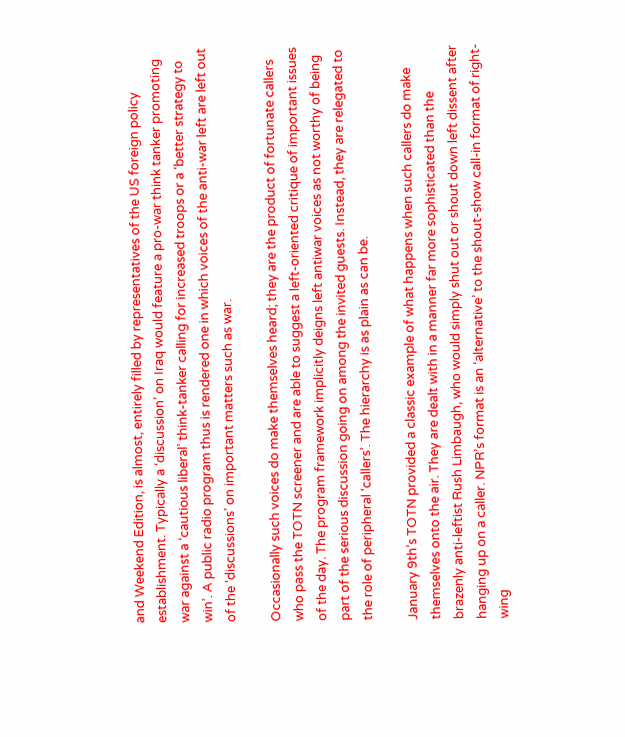and Weekend Edition, is almost, entirely filled by representatives of the US foreign policy establishment. Typically a ‘discussion’ on Iraq would feature a pro-war think tanker promoting war against a ‘cautious liberal’ think-tanker calling for increased troops or a ‘better strategy to win’. A public radio program thus is rendered one in which voices of the anti-war left are left out of the ‘discussions’ on important matters such as war.

Occasionally such voices do make themselves heard; they are the product of fortunate callers who pass the TOTN screener and are able to suggest a left-oriented critique of important issues of the day. The program framework implicitly deigns left antiwar voices as not worthy of being part of the serious discussion going on among the invited guests. Instead, they are relegated to the role of peripheral ‘callers’. The hierarchy is as plain as can be.

January 9th’s TOTN provided a classic example of what happens when such callers do make themselves onto the air. They are dealt with in a manner far more sophisticated than the brazenly anti-leftist Rush Limbaugh, who would simply shut out or shout down left dissent after hanging up on a caller. NPR’s format is an ‘alternative’ to the shout-show call-in format of right-wing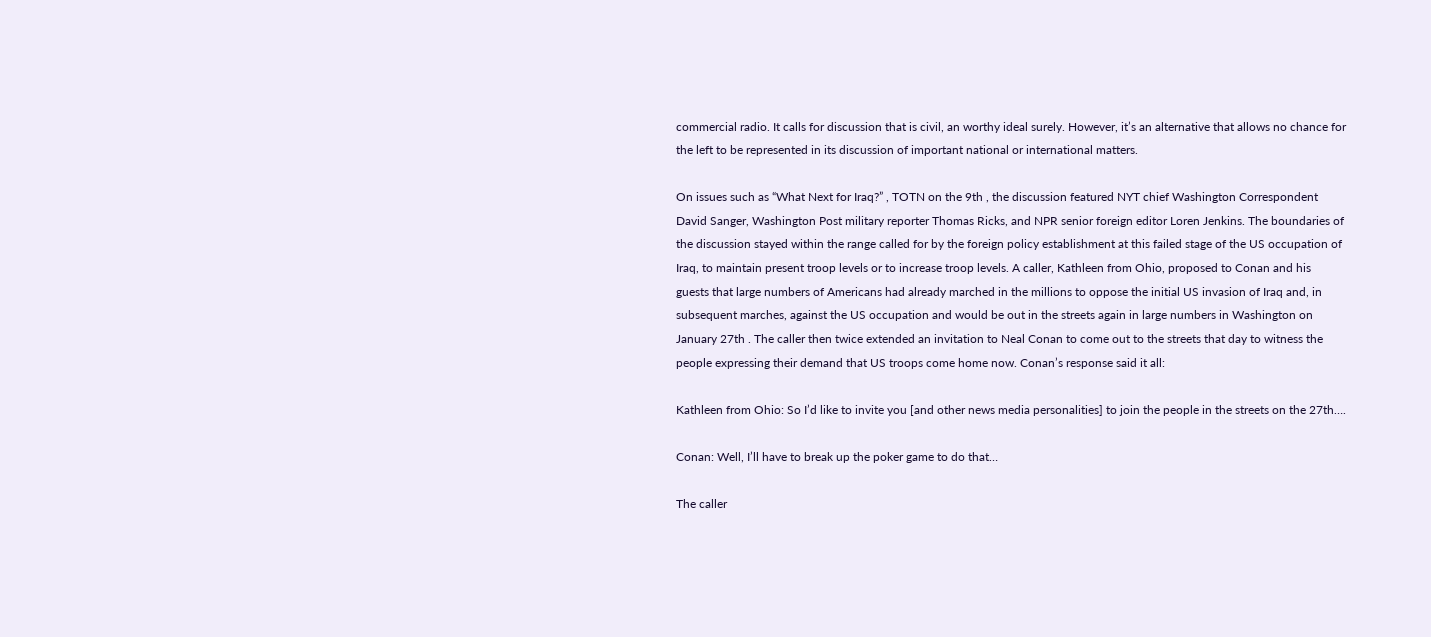commercial radio. It calls for discussion that is civil, an worthy ideal surely. However, it’s an alternative that allows no chance for the left to be represented in its discussion of important national or international matters.

On issues such as “What Next for Iraq?” , TOTN on the 9th , the discussion featured NYT chief Washington Correspondent David Sanger, Washington Post military reporter Thomas Ricks, and NPR senior foreign editor Loren Jenkins. The boundaries of the discussion stayed within the range called for by the foreign policy establishment at this failed stage of the US occupation of Iraq, to maintain present troop levels or to increase troop levels. A caller, Kathleen from Ohio, proposed to Conan and his guests that large numbers of Americans had already marched in the millions to oppose the initial US invasion of Iraq and, in subsequent marches, against the US occupation and would be out in the streets again in large numbers in Washington on January 27th . The caller then twice extended an invitation to Neal Conan to come out to the streets that day to witness the people expressing their demand that US troops come home now. Conan’s response said it all:

Kathleen from Ohio: So I’d like to invite you [and other news media personalities] to join the people in the streets on the 27th….

Conan: Well, I’ll have to break up the poker game to do that…

The caller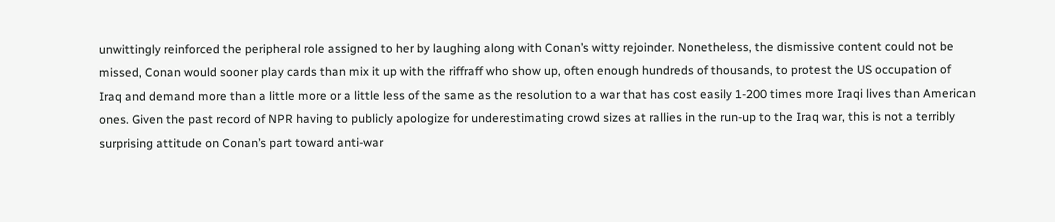unwittingly reinforced the peripheral role assigned to her by laughing along with Conan’s witty rejoinder. Nonetheless, the dismissive content could not be missed, Conan would sooner play cards than mix it up with the riffraff who show up, often enough hundreds of thousands, to protest the US occupation of Iraq and demand more than a little more or a little less of the same as the resolution to a war that has cost easily 1-200 times more Iraqi lives than American ones. Given the past record of NPR having to publicly apologize for underestimating crowd sizes at rallies in the run-up to the Iraq war, this is not a terribly surprising attitude on Conan’s part toward anti-war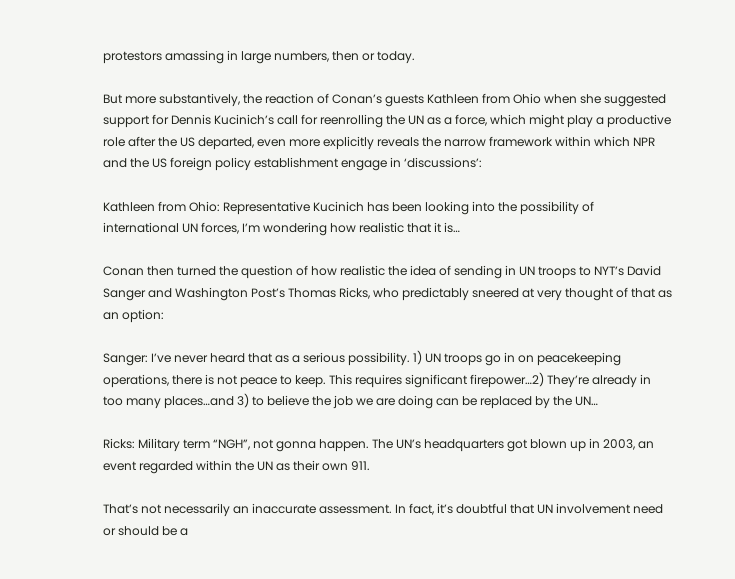protestors amassing in large numbers, then or today.

But more substantively, the reaction of Conan’s guests Kathleen from Ohio when she suggested support for Dennis Kucinich’s call for reenrolling the UN as a force, which might play a productive role after the US departed, even more explicitly reveals the narrow framework within which NPR and the US foreign policy establishment engage in ‘discussions’:

Kathleen from Ohio: Representative Kucinich has been looking into the possibility of international UN forces, I’m wondering how realistic that it is…

Conan then turned the question of how realistic the idea of sending in UN troops to NYT’s David Sanger and Washington Post’s Thomas Ricks, who predictably sneered at very thought of that as an option:

Sanger: I’ve never heard that as a serious possibility. 1) UN troops go in on peacekeeping operations, there is not peace to keep. This requires significant firepower…2) They’re already in too many places…and 3) to believe the job we are doing can be replaced by the UN…

Ricks: Military term “NGH”, not gonna happen. The UN’s headquarters got blown up in 2003, an event regarded within the UN as their own 911.

That’s not necessarily an inaccurate assessment. In fact, it’s doubtful that UN involvement need or should be a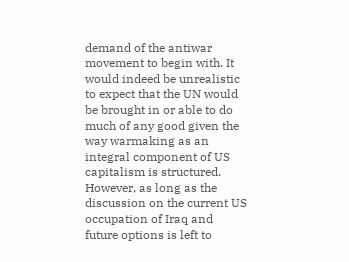demand of the antiwar movement to begin with. It would indeed be unrealistic to expect that the UN would be brought in or able to do much of any good given the way warmaking as an integral component of US capitalism is structured. However, as long as the discussion on the current US occupation of Iraq and future options is left to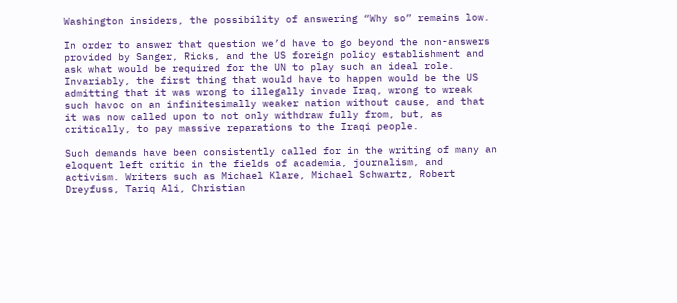Washington insiders, the possibility of answering “Why so” remains low.

In order to answer that question we’d have to go beyond the non-answers provided by Sanger, Ricks, and the US foreign policy establishment and ask what would be required for the UN to play such an ideal role. Invariably, the first thing that would have to happen would be the US admitting that it was wrong to illegally invade Iraq, wrong to wreak such havoc on an infinitesimally weaker nation without cause, and that it was now called upon to not only withdraw fully from, but, as critically, to pay massive reparations to the Iraqi people.

Such demands have been consistently called for in the writing of many an eloquent left critic in the fields of academia, journalism, and activism. Writers such as Michael Klare, Michael Schwartz, Robert Dreyfuss, Tariq Ali, Christian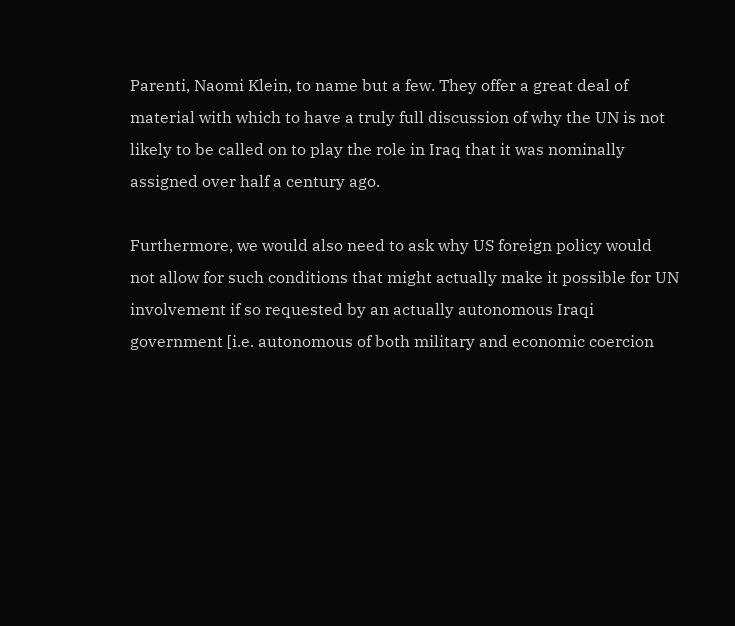Parenti, Naomi Klein, to name but a few. They offer a great deal of material with which to have a truly full discussion of why the UN is not likely to be called on to play the role in Iraq that it was nominally assigned over half a century ago.

Furthermore, we would also need to ask why US foreign policy would not allow for such conditions that might actually make it possible for UN involvement if so requested by an actually autonomous Iraqi government [i.e. autonomous of both military and economic coercion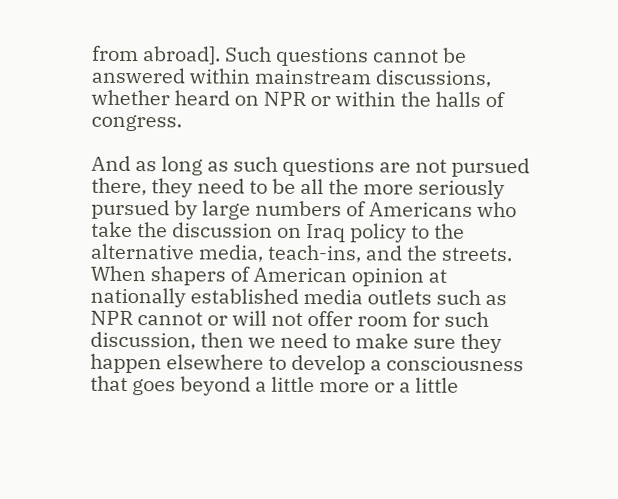from abroad]. Such questions cannot be answered within mainstream discussions, whether heard on NPR or within the halls of congress.

And as long as such questions are not pursued there, they need to be all the more seriously pursued by large numbers of Americans who take the discussion on Iraq policy to the alternative media, teach-ins, and the streets. When shapers of American opinion at nationally established media outlets such as NPR cannot or will not offer room for such discussion, then we need to make sure they happen elsewhere to develop a consciousness that goes beyond a little more or a little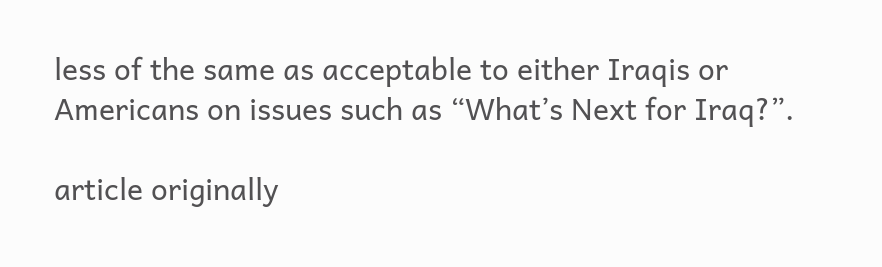less of the same as acceptable to either Iraqis or Americans on issues such as “What’s Next for Iraq?”.

article originally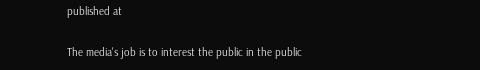published at

The media's job is to interest the public in the public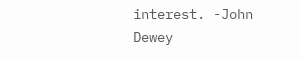interest. -John Dewey